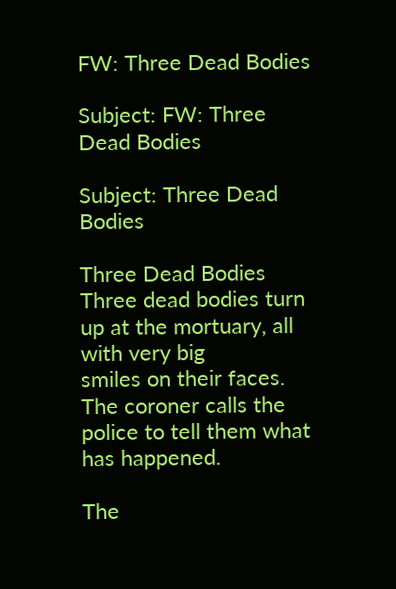FW: Three Dead Bodies

Subject: FW: Three Dead Bodies

Subject: Three Dead Bodies

Three Dead Bodies
Three dead bodies turn up at the mortuary, all with very big
smiles on their faces. The coroner calls the police to tell them what
has happened.

The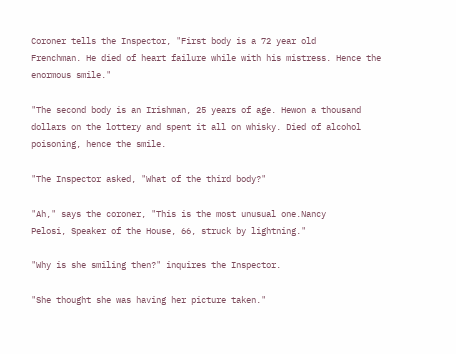Coroner tells the Inspector, "First body is a 72 year old
Frenchman. He died of heart failure while with his mistress. Hence the
enormous smile."

"The second body is an Irishman, 25 years of age. Hewon a thousand
dollars on the lottery and spent it all on whisky. Died of alcohol
poisoning, hence the smile.

"The Inspector asked, "What of the third body?"

"Ah," says the coroner, "This is the most unusual one.Nancy
Pelosi, Speaker of the House, 66, struck by lightning."

"Why is she smiling then?" inquires the Inspector.

"She thought she was having her picture taken."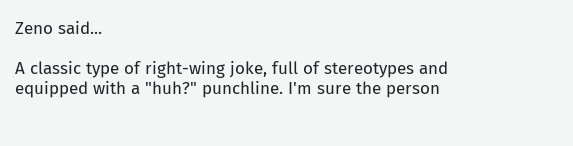Zeno said...

A classic type of right-wing joke, full of stereotypes and equipped with a "huh?" punchline. I'm sure the person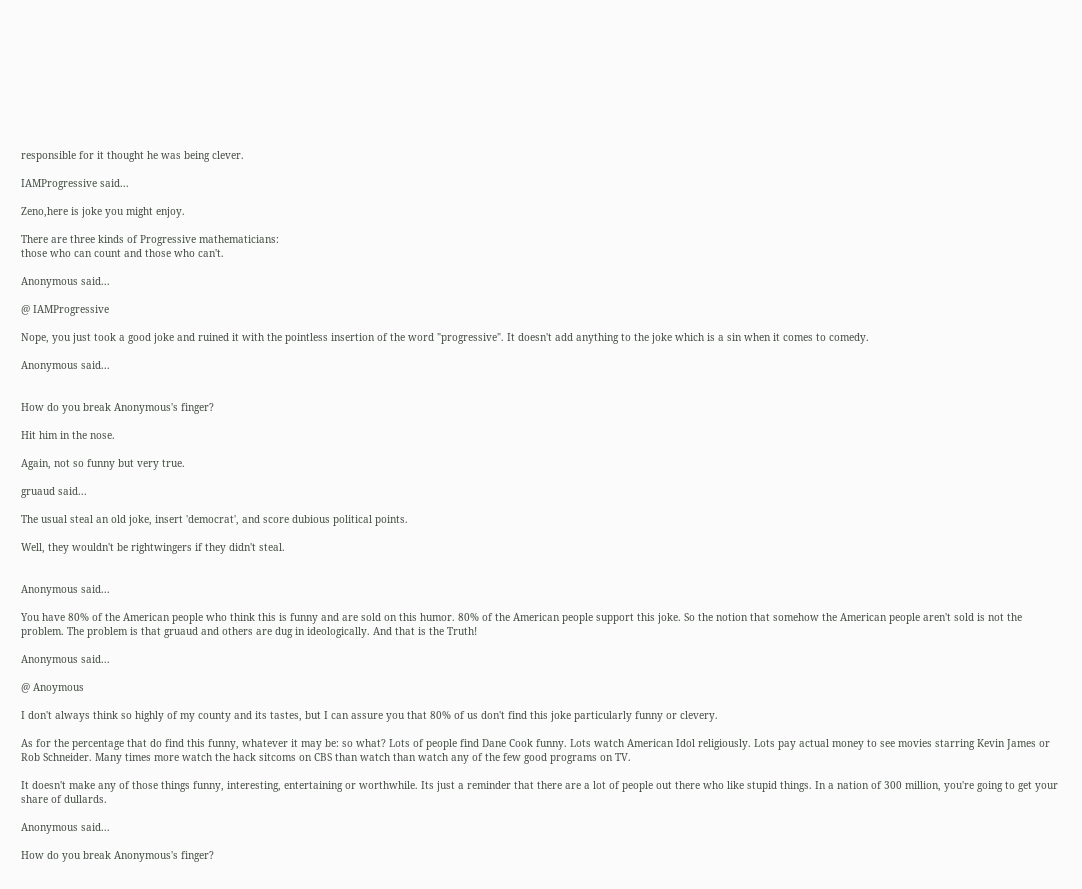responsible for it thought he was being clever.

IAMProgressive said...

Zeno,here is joke you might enjoy.

There are three kinds of Progressive mathematicians:
those who can count and those who can't.

Anonymous said...

@ IAMProgressive

Nope, you just took a good joke and ruined it with the pointless insertion of the word "progressive". It doesn't add anything to the joke which is a sin when it comes to comedy.

Anonymous said...


How do you break Anonymous's finger?

Hit him in the nose.

Again, not so funny but very true.

gruaud said...

The usual steal an old joke, insert 'democrat', and score dubious political points.

Well, they wouldn't be rightwingers if they didn't steal.


Anonymous said...

You have 80% of the American people who think this is funny and are sold on this humor. 80% of the American people support this joke. So the notion that somehow the American people aren't sold is not the problem. The problem is that gruaud and others are dug in ideologically. And that is the Truth!

Anonymous said...

@ Anoymous

I don't always think so highly of my county and its tastes, but I can assure you that 80% of us don't find this joke particularly funny or clevery.

As for the percentage that do find this funny, whatever it may be: so what? Lots of people find Dane Cook funny. Lots watch American Idol religiously. Lots pay actual money to see movies starring Kevin James or Rob Schneider. Many times more watch the hack sitcoms on CBS than watch than watch any of the few good programs on TV.

It doesn't make any of those things funny, interesting, entertaining or worthwhile. Its just a reminder that there are a lot of people out there who like stupid things. In a nation of 300 million, you're going to get your share of dullards.

Anonymous said...

How do you break Anonymous's finger?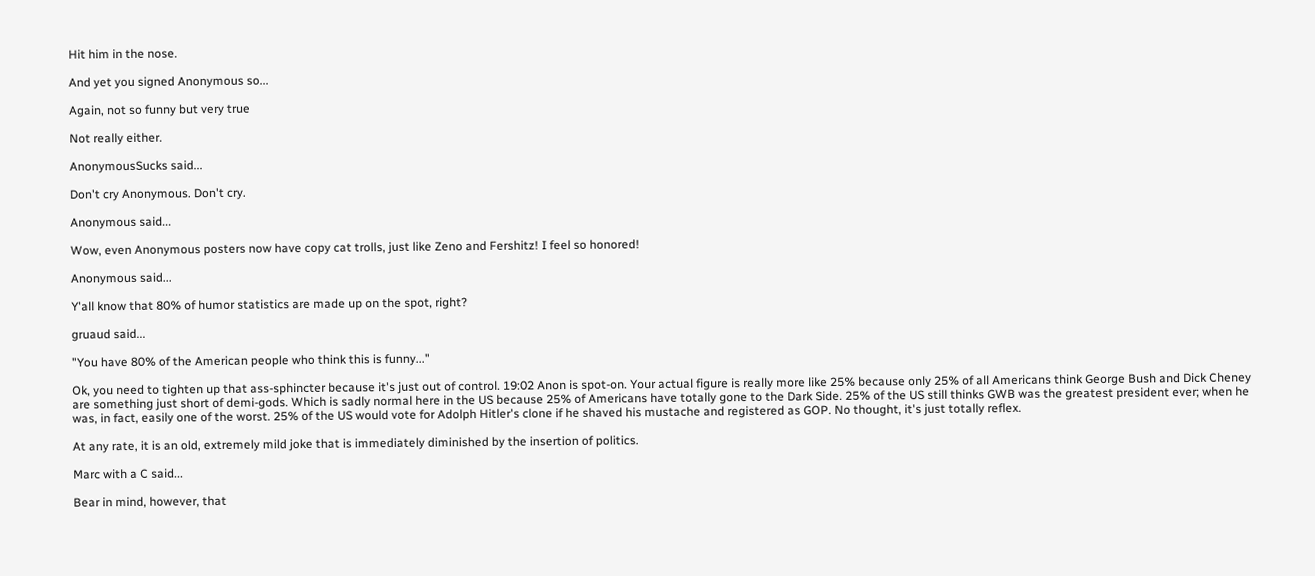Hit him in the nose.

And yet you signed Anonymous so...

Again, not so funny but very true

Not really either.

AnonymousSucks said...

Don't cry Anonymous. Don't cry.

Anonymous said...

Wow, even Anonymous posters now have copy cat trolls, just like Zeno and Fershitz! I feel so honored!

Anonymous said...

Y'all know that 80% of humor statistics are made up on the spot, right?

gruaud said...

"You have 80% of the American people who think this is funny..."

Ok, you need to tighten up that ass-sphincter because it's just out of control. 19:02 Anon is spot-on. Your actual figure is really more like 25% because only 25% of all Americans think George Bush and Dick Cheney are something just short of demi-gods. Which is sadly normal here in the US because 25% of Americans have totally gone to the Dark Side. 25% of the US still thinks GWB was the greatest president ever; when he was, in fact, easily one of the worst. 25% of the US would vote for Adolph Hitler's clone if he shaved his mustache and registered as GOP. No thought, it's just totally reflex.

At any rate, it is an old, extremely mild joke that is immediately diminished by the insertion of politics.

Marc with a C said...

Bear in mind, however, that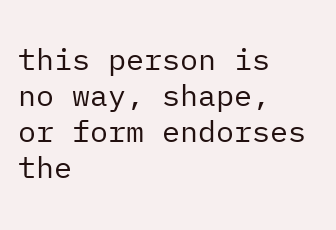this person is no way, shape, or form endorses the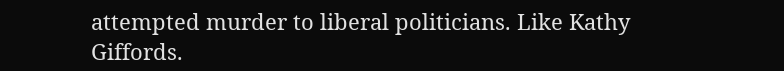attempted murder to liberal politicians. Like Kathy Giffords.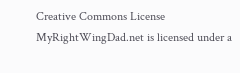Creative Commons License
MyRightWingDad.net is licensed under a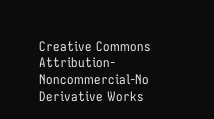Creative Commons Attribution-Noncommercial-No Derivative Works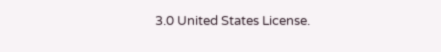3.0 United States License.